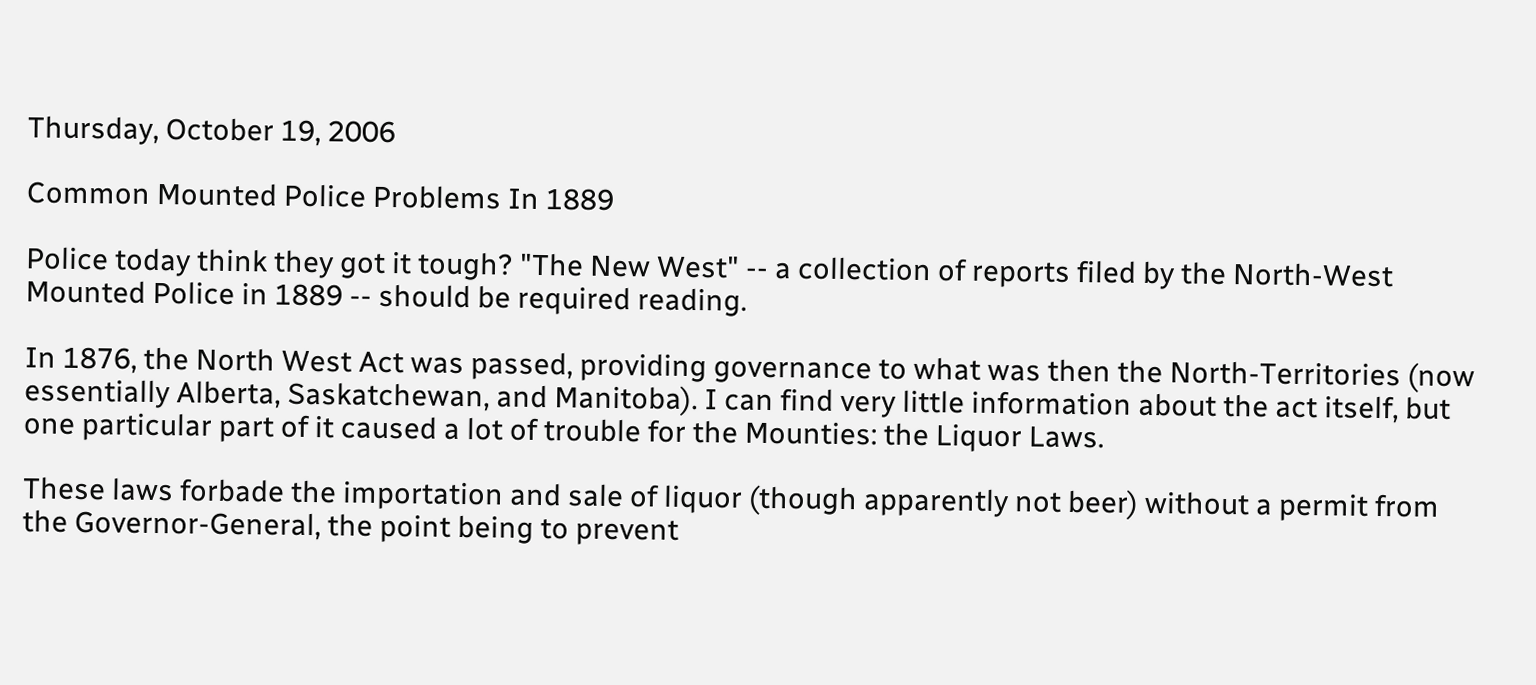Thursday, October 19, 2006

Common Mounted Police Problems In 1889

Police today think they got it tough? "The New West" -- a collection of reports filed by the North-West Mounted Police in 1889 -- should be required reading.

In 1876, the North West Act was passed, providing governance to what was then the North-Territories (now essentially Alberta, Saskatchewan, and Manitoba). I can find very little information about the act itself, but one particular part of it caused a lot of trouble for the Mounties: the Liquor Laws.

These laws forbade the importation and sale of liquor (though apparently not beer) without a permit from the Governor-General, the point being to prevent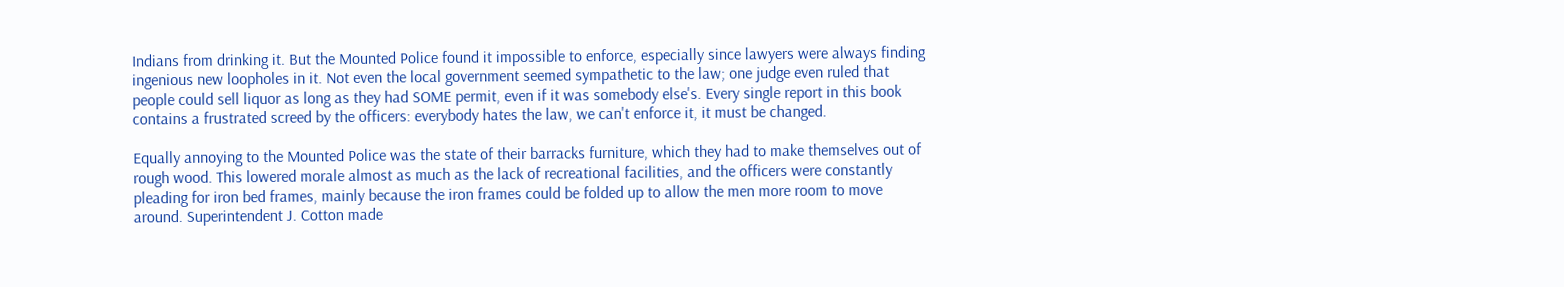Indians from drinking it. But the Mounted Police found it impossible to enforce, especially since lawyers were always finding ingenious new loopholes in it. Not even the local government seemed sympathetic to the law; one judge even ruled that people could sell liquor as long as they had SOME permit, even if it was somebody else's. Every single report in this book contains a frustrated screed by the officers: everybody hates the law, we can't enforce it, it must be changed.

Equally annoying to the Mounted Police was the state of their barracks furniture, which they had to make themselves out of rough wood. This lowered morale almost as much as the lack of recreational facilities, and the officers were constantly pleading for iron bed frames, mainly because the iron frames could be folded up to allow the men more room to move around. Superintendent J. Cotton made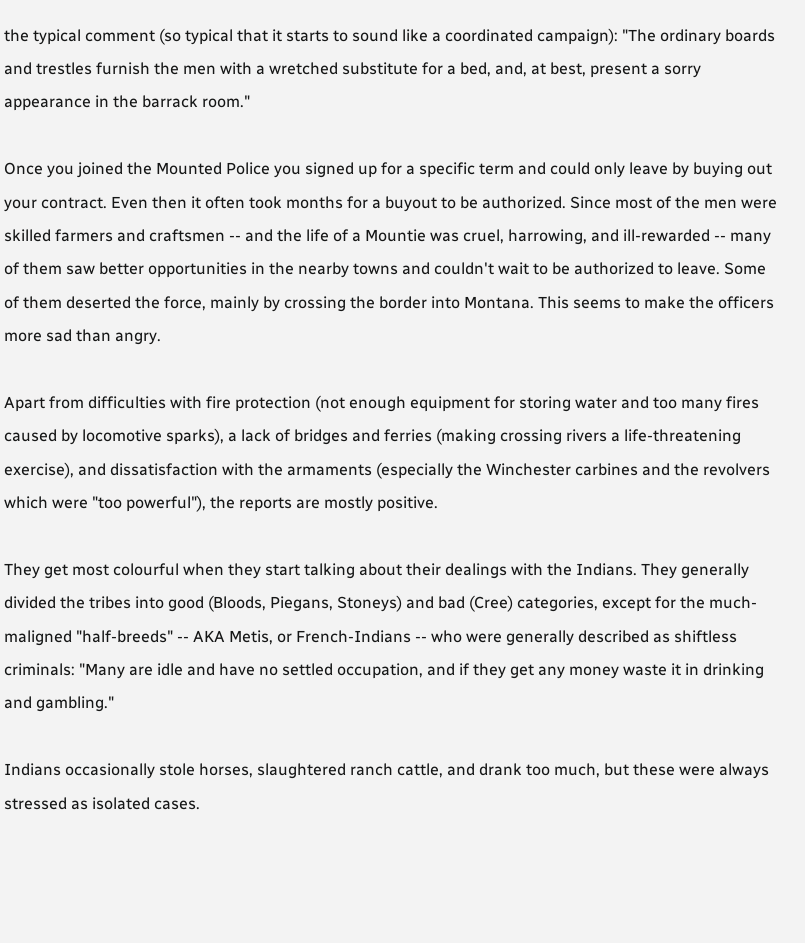the typical comment (so typical that it starts to sound like a coordinated campaign): "The ordinary boards and trestles furnish the men with a wretched substitute for a bed, and, at best, present a sorry appearance in the barrack room."

Once you joined the Mounted Police you signed up for a specific term and could only leave by buying out your contract. Even then it often took months for a buyout to be authorized. Since most of the men were skilled farmers and craftsmen -- and the life of a Mountie was cruel, harrowing, and ill-rewarded -- many of them saw better opportunities in the nearby towns and couldn't wait to be authorized to leave. Some of them deserted the force, mainly by crossing the border into Montana. This seems to make the officers more sad than angry.

Apart from difficulties with fire protection (not enough equipment for storing water and too many fires caused by locomotive sparks), a lack of bridges and ferries (making crossing rivers a life-threatening exercise), and dissatisfaction with the armaments (especially the Winchester carbines and the revolvers which were "too powerful"), the reports are mostly positive.

They get most colourful when they start talking about their dealings with the Indians. They generally divided the tribes into good (Bloods, Piegans, Stoneys) and bad (Cree) categories, except for the much-maligned "half-breeds" -- AKA Metis, or French-Indians -- who were generally described as shiftless criminals: "Many are idle and have no settled occupation, and if they get any money waste it in drinking and gambling."

Indians occasionally stole horses, slaughtered ranch cattle, and drank too much, but these were always stressed as isolated cases.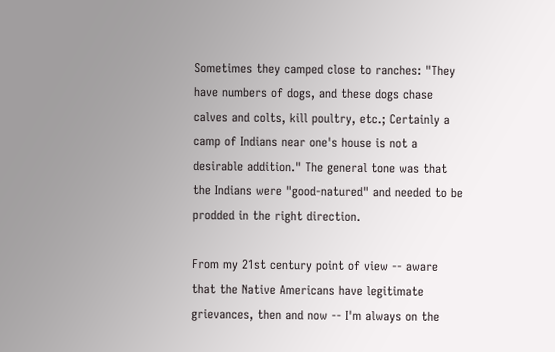Sometimes they camped close to ranches: "They have numbers of dogs, and these dogs chase calves and colts, kill poultry, etc.; Certainly a camp of Indians near one's house is not a desirable addition." The general tone was that the Indians were "good-natured" and needed to be prodded in the right direction.

From my 21st century point of view -- aware that the Native Americans have legitimate grievances, then and now -- I'm always on the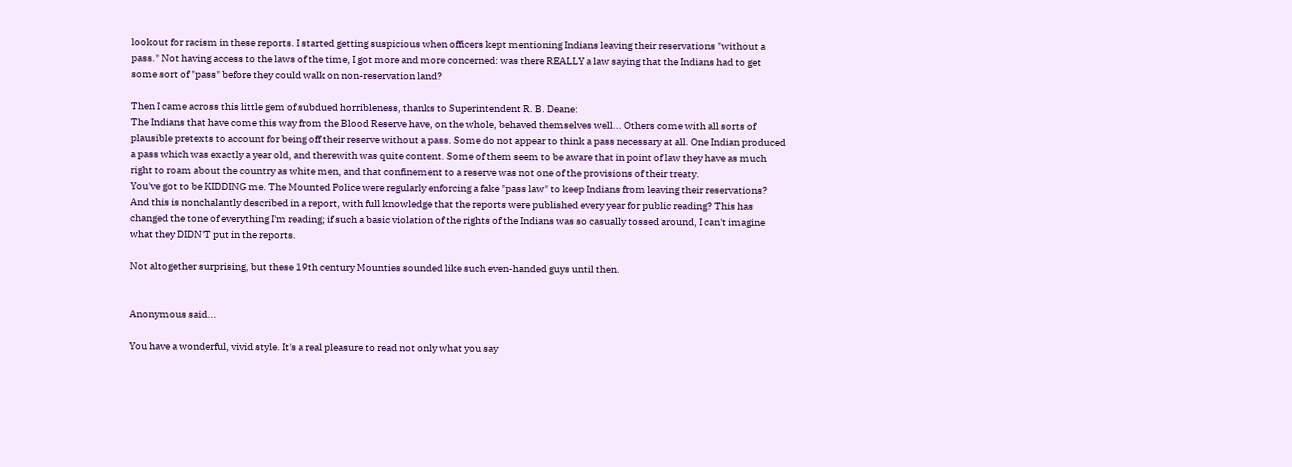lookout for racism in these reports. I started getting suspicious when officers kept mentioning Indians leaving their reservations "without a pass." Not having access to the laws of the time, I got more and more concerned: was there REALLY a law saying that the Indians had to get some sort of "pass" before they could walk on non-reservation land?

Then I came across this little gem of subdued horribleness, thanks to Superintendent R. B. Deane:
The Indians that have come this way from the Blood Reserve have, on the whole, behaved themselves well... Others come with all sorts of plausible pretexts to account for being off their reserve without a pass. Some do not appear to think a pass necessary at all. One Indian produced a pass which was exactly a year old, and therewith was quite content. Some of them seem to be aware that in point of law they have as much right to roam about the country as white men, and that confinement to a reserve was not one of the provisions of their treaty.
You've got to be KIDDING me. The Mounted Police were regularly enforcing a fake "pass law" to keep Indians from leaving their reservations? And this is nonchalantly described in a report, with full knowledge that the reports were published every year for public reading? This has changed the tone of everything I'm reading; if such a basic violation of the rights of the Indians was so casually tossed around, I can't imagine what they DIDN'T put in the reports.

Not altogether surprising, but these 19th century Mounties sounded like such even-handed guys until then.


Anonymous said...

You have a wonderful, vivid style. It's a real pleasure to read not only what you say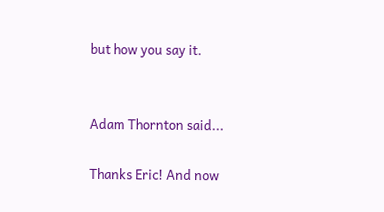but how you say it.


Adam Thornton said...

Thanks Eric! And now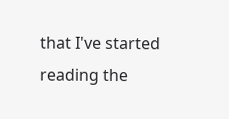that I've started reading the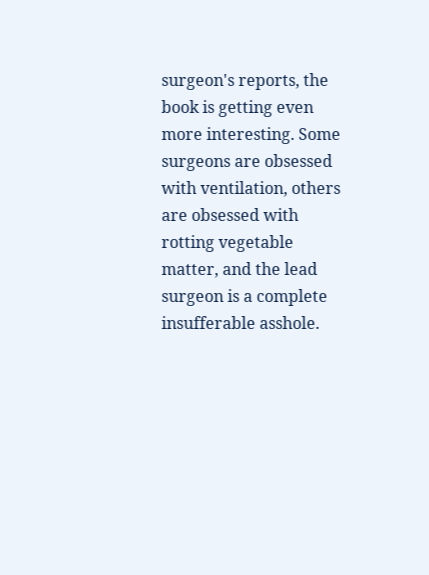surgeon's reports, the book is getting even more interesting. Some surgeons are obsessed with ventilation, others are obsessed with rotting vegetable matter, and the lead surgeon is a complete insufferable asshole.